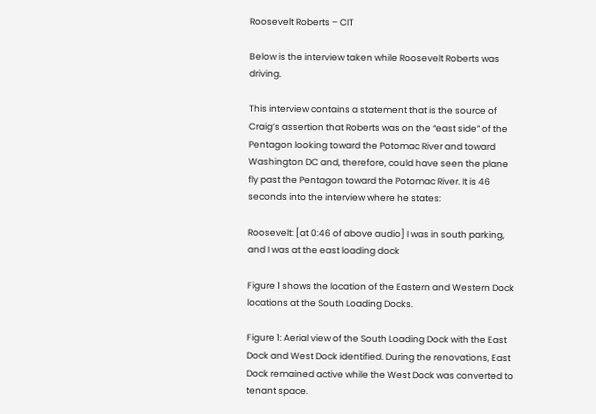Roosevelt Roberts – CIT

Below is the interview taken while Roosevelt Roberts was driving.

This interview contains a statement that is the source of Craig’s assertion that Roberts was on the “east side” of the Pentagon looking toward the Potomac River and toward Washington DC and, therefore, could have seen the plane fly past the Pentagon toward the Potomac River. It is 46 seconds into the interview where he states:

Roosevelt: [at 0:46 of above audio] I was in south parking, and I was at the east loading dock

Figure 1 shows the location of the Eastern and Western Dock locations at the South Loading Docks.

Figure 1: Aerial view of the South Loading Dock with the East Dock and West Dock identified. During the renovations, East Dock remained active while the West Dock was converted to tenant space.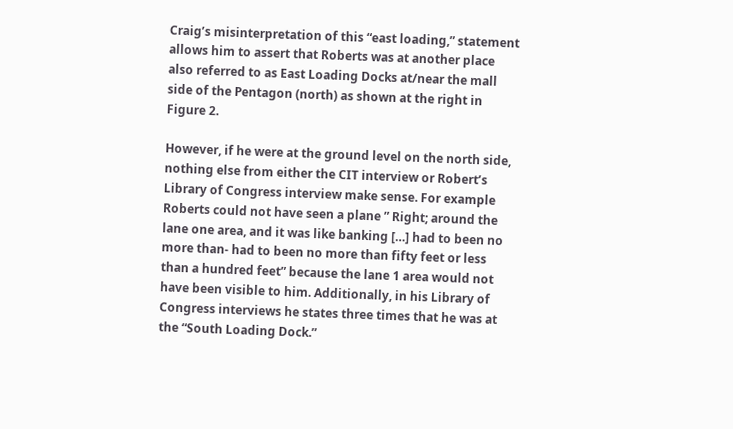Craig’s misinterpretation of this “east loading,” statement allows him to assert that Roberts was at another place also referred to as East Loading Docks at/near the mall side of the Pentagon (north) as shown at the right in Figure 2.

However, if he were at the ground level on the north side, nothing else from either the CIT interview or Robert’s Library of Congress interview make sense. For example Roberts could not have seen a plane ” Right; around the lane one area, and it was like banking […] had to been no more than- had to been no more than fifty feet or less than a hundred feet” because the lane 1 area would not have been visible to him. Additionally, in his Library of Congress interviews he states three times that he was at the “South Loading Dock.”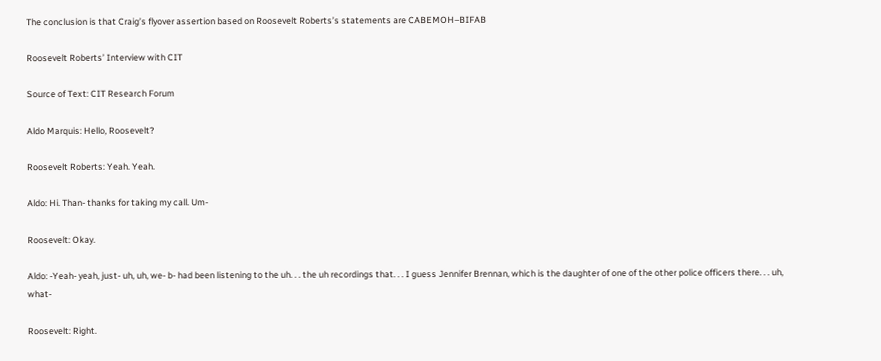The conclusion is that Craig’s flyover assertion based on Roosevelt Roberts’s statements are CABEMOH–BIFAB

Roosevelt Roberts’ Interview with CIT

Source of Text: CIT Research Forum

Aldo Marquis: Hello, Roosevelt?

Roosevelt Roberts: Yeah. Yeah.

Aldo: Hi. Than- thanks for taking my call. Um-

Roosevelt: Okay.

Aldo: -Yeah- yeah, just- uh, uh, we- b- had been listening to the uh. . . the uh recordings that. . . I guess Jennifer Brennan, which is the daughter of one of the other police officers there. . . uh, what-

Roosevelt: Right.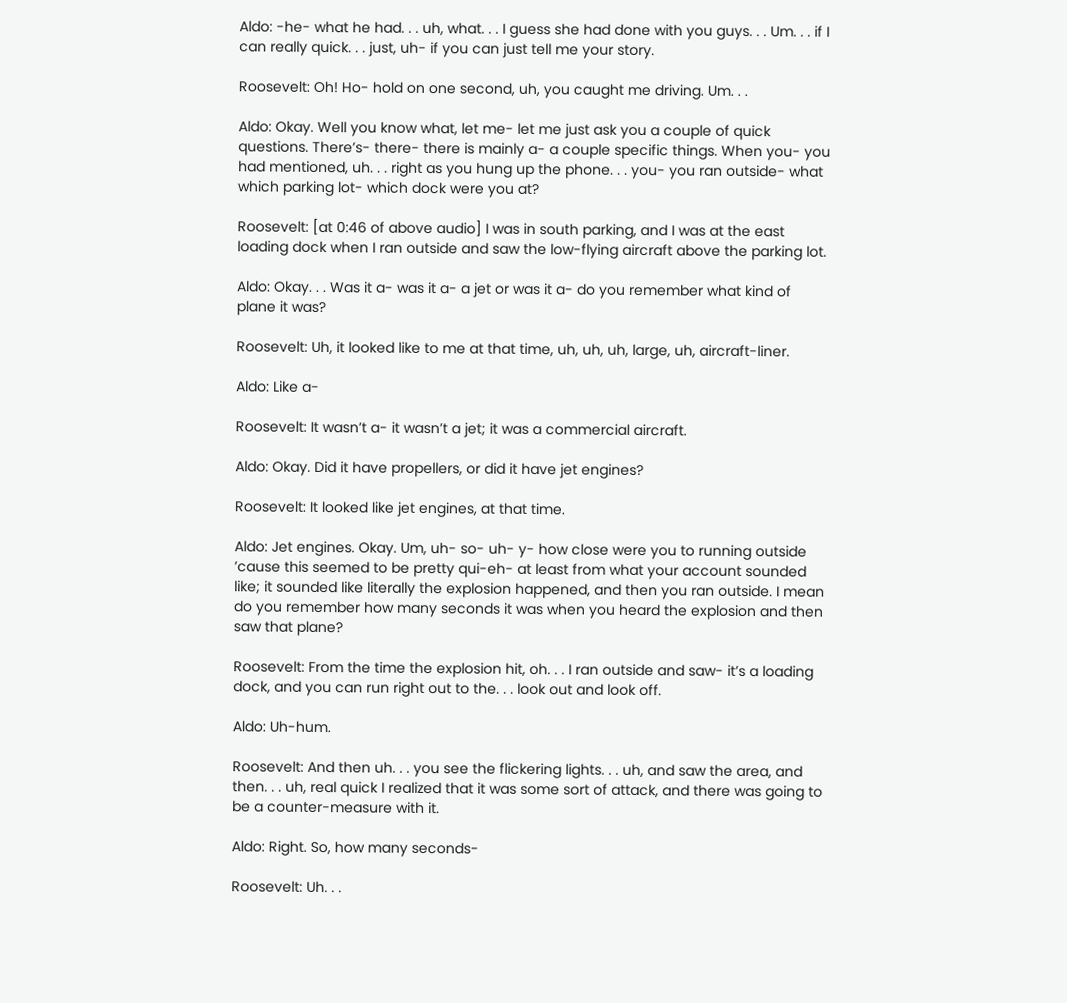Aldo: -he- what he had. . . uh, what. . . I guess she had done with you guys. . . Um. . . if I can really quick. . . just, uh- if you can just tell me your story.

Roosevelt: Oh! Ho- hold on one second, uh, you caught me driving. Um. . .

Aldo: Okay. Well you know what, let me- let me just ask you a couple of quick questions. There’s- there- there is mainly a- a couple specific things. When you- you had mentioned, uh. . . right as you hung up the phone. . . you- you ran outside- what which parking lot- which dock were you at?

Roosevelt: [at 0:46 of above audio] I was in south parking, and I was at the east loading dock when I ran outside and saw the low-flying aircraft above the parking lot.

Aldo: Okay. . . Was it a- was it a- a jet or was it a- do you remember what kind of plane it was?

Roosevelt: Uh, it looked like to me at that time, uh, uh, uh, large, uh, aircraft-liner.

Aldo: Like a-

Roosevelt: It wasn’t a- it wasn’t a jet; it was a commercial aircraft.

Aldo: Okay. Did it have propellers, or did it have jet engines?

Roosevelt: It looked like jet engines, at that time.

Aldo: Jet engines. Okay. Um, uh- so- uh- y- how close were you to running outside ’cause this seemed to be pretty qui-eh- at least from what your account sounded like; it sounded like literally the explosion happened, and then you ran outside. I mean do you remember how many seconds it was when you heard the explosion and then saw that plane?

Roosevelt: From the time the explosion hit, oh. . . I ran outside and saw- it’s a loading dock, and you can run right out to the. . . look out and look off.

Aldo: Uh-hum.

Roosevelt: And then uh. . . you see the flickering lights. . . uh, and saw the area, and then. . . uh, real quick I realized that it was some sort of attack, and there was going to be a counter-measure with it.

Aldo: Right. So, how many seconds-

Roosevelt: Uh. . .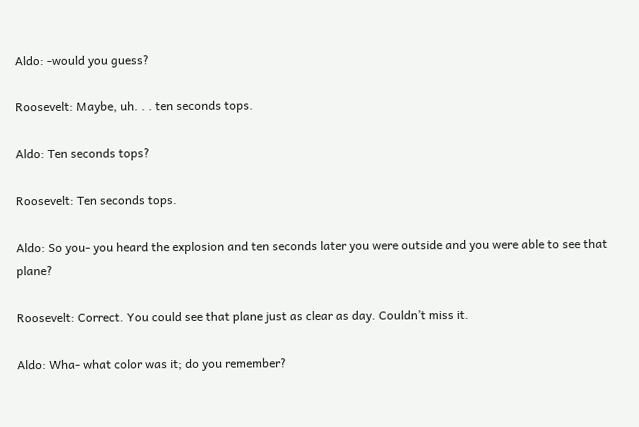Aldo: -would you guess?

Roosevelt: Maybe, uh. . . ten seconds tops.

Aldo: Ten seconds tops?

Roosevelt: Ten seconds tops.

Aldo: So you- you heard the explosion and ten seconds later you were outside and you were able to see that plane?

Roosevelt: Correct. You could see that plane just as clear as day. Couldn’t miss it.

Aldo: Wha- what color was it; do you remember?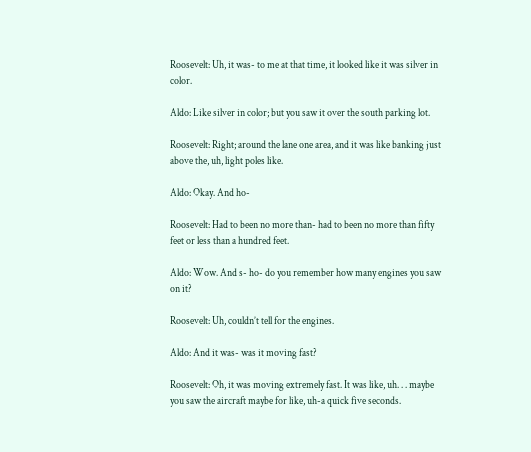Roosevelt: Uh, it was- to me at that time, it looked like it was silver in color.

Aldo: Like silver in color; but you saw it over the south parking lot.

Roosevelt: Right; around the lane one area, and it was like banking just above the, uh, light poles like.

Aldo: Okay. And ho-

Roosevelt: Had to been no more than- had to been no more than fifty feet or less than a hundred feet.

Aldo: Wow. And s- ho- do you remember how many engines you saw on it?

Roosevelt: Uh, couldn’t tell for the engines.

Aldo: And it was- was it moving fast?

Roosevelt: Oh, it was moving extremely fast. It was like, uh. . . maybe you saw the aircraft maybe for like, uh-a quick five seconds.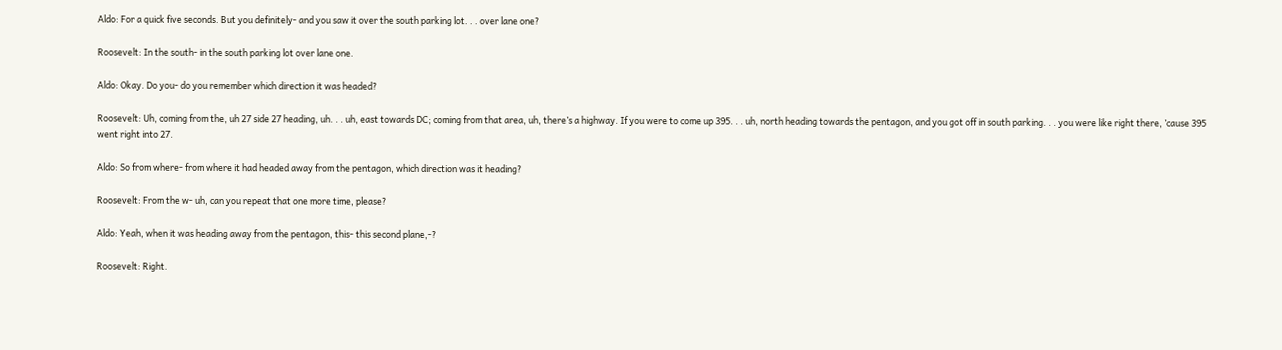Aldo: For a quick five seconds. But you definitely- and you saw it over the south parking lot. . . over lane one?

Roosevelt: In the south- in the south parking lot over lane one.

Aldo: Okay. Do you- do you remember which direction it was headed?

Roosevelt: Uh, coming from the, uh 27 side 27 heading, uh. . . uh, east towards DC; coming from that area, uh, there’s a highway. If you were to come up 395. . . uh, north heading towards the pentagon, and you got off in south parking. . . you were like right there, ’cause 395 went right into 27.

Aldo: So from where- from where it had headed away from the pentagon, which direction was it heading?

Roosevelt: From the w- uh, can you repeat that one more time, please?

Aldo: Yeah, when it was heading away from the pentagon, this- this second plane,-?

Roosevelt: Right.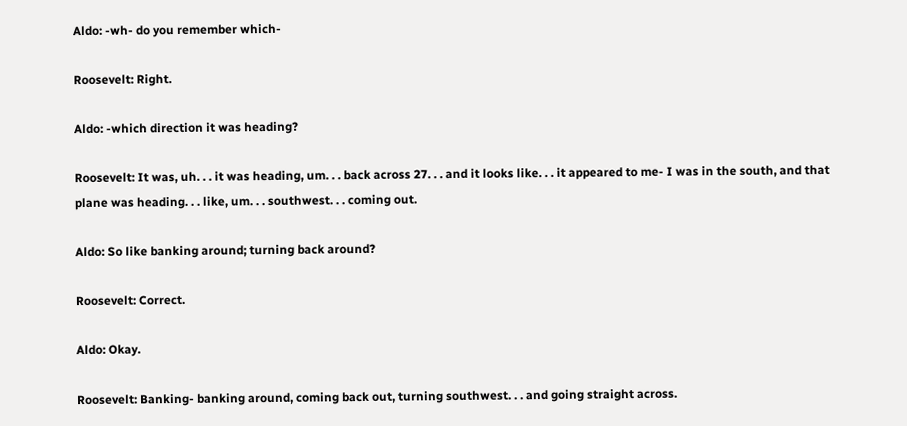Aldo: -wh- do you remember which-

Roosevelt: Right.

Aldo: -which direction it was heading?

Roosevelt: It was, uh. . . it was heading, um. . . back across 27. . . and it looks like. . . it appeared to me- I was in the south, and that plane was heading. . . like, um. . . southwest. . . coming out.

Aldo: So like banking around; turning back around?

Roosevelt: Correct.

Aldo: Okay.

Roosevelt: Banking- banking around, coming back out, turning southwest. . . and going straight across.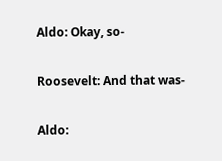Aldo: Okay, so-

Roosevelt: And that was-

Aldo: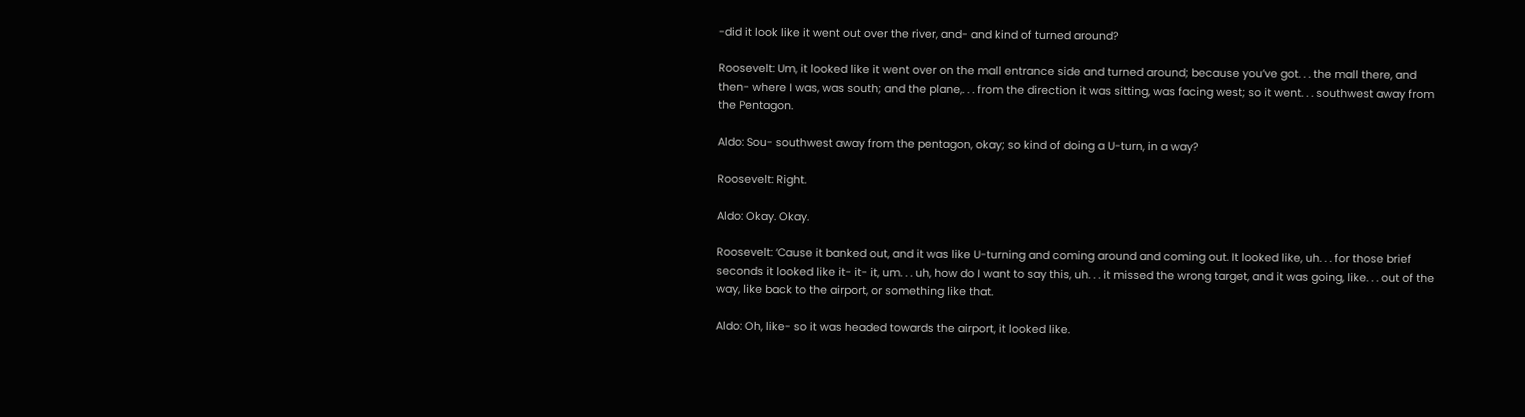-did it look like it went out over the river, and- and kind of turned around?

Roosevelt: Um, it looked like it went over on the mall entrance side and turned around; because you’ve got. . . the mall there, and then- where I was, was south; and the plane,. . . from the direction it was sitting, was facing west; so it went. . . southwest away from the Pentagon.

Aldo: Sou- southwest away from the pentagon, okay; so kind of doing a U-turn, in a way?

Roosevelt: Right.

Aldo: Okay. Okay.

Roosevelt: ‘Cause it banked out, and it was like U-turning and coming around and coming out. It looked like, uh. . . for those brief seconds it looked like it- it- it, um. . . uh, how do I want to say this, uh. . . it missed the wrong target, and it was going, like. . . out of the way, like back to the airport, or something like that.

Aldo: Oh, like- so it was headed towards the airport, it looked like.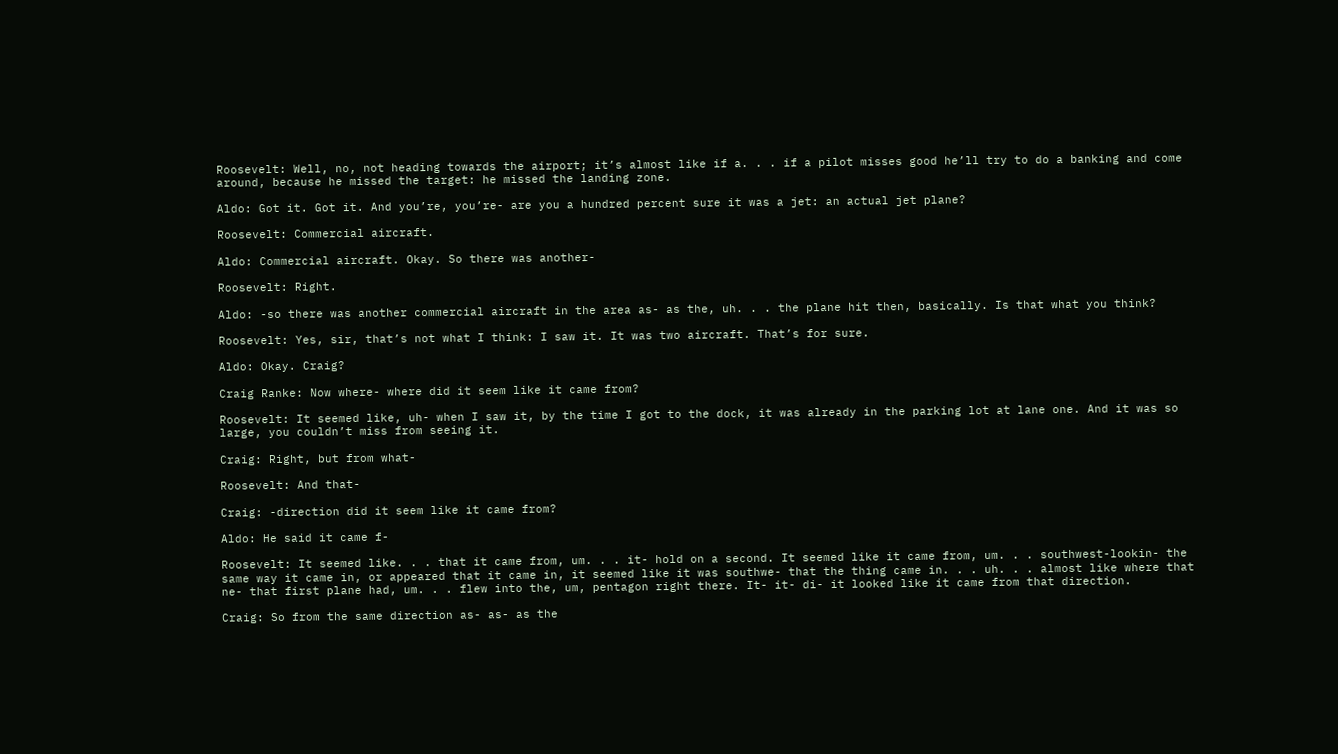Roosevelt: Well, no, not heading towards the airport; it’s almost like if a. . . if a pilot misses good he’ll try to do a banking and come around, because he missed the target: he missed the landing zone.

Aldo: Got it. Got it. And you’re, you’re- are you a hundred percent sure it was a jet: an actual jet plane?

Roosevelt: Commercial aircraft.

Aldo: Commercial aircraft. Okay. So there was another-

Roosevelt: Right.

Aldo: -so there was another commercial aircraft in the area as- as the, uh. . . the plane hit then, basically. Is that what you think?

Roosevelt: Yes, sir, that’s not what I think: I saw it. It was two aircraft. That’s for sure.

Aldo: Okay. Craig?

Craig Ranke: Now where- where did it seem like it came from?

Roosevelt: It seemed like, uh- when I saw it, by the time I got to the dock, it was already in the parking lot at lane one. And it was so large, you couldn’t miss from seeing it.

Craig: Right, but from what-

Roosevelt: And that-

Craig: -direction did it seem like it came from?

Aldo: He said it came f-

Roosevelt: It seemed like. . . that it came from, um. . . it- hold on a second. It seemed like it came from, um. . . southwest-lookin- the same way it came in, or appeared that it came in, it seemed like it was southwe- that the thing came in. . . uh. . . almost like where that ne- that first plane had, um. . . flew into the, um, pentagon right there. It- it- di- it looked like it came from that direction.

Craig: So from the same direction as- as- as the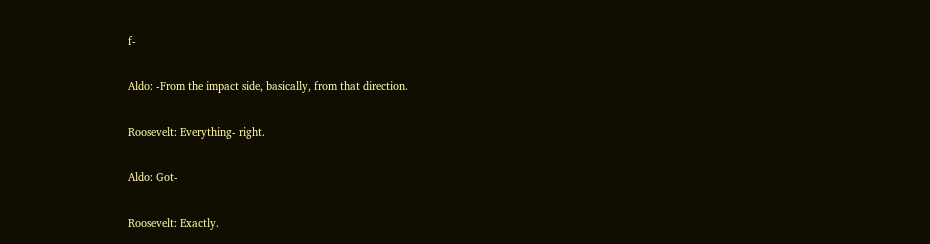f-

Aldo: -From the impact side, basically, from that direction.

Roosevelt: Everything- right.

Aldo: Got-

Roosevelt: Exactly.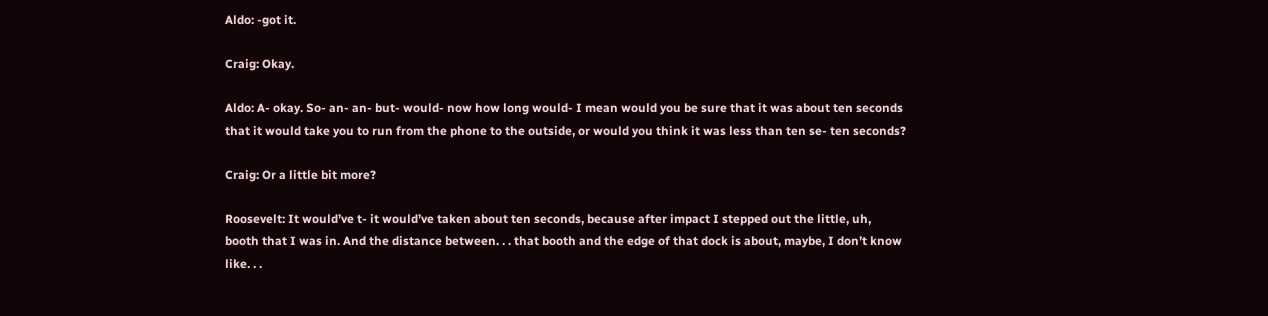Aldo: -got it.

Craig: Okay.

Aldo: A- okay. So- an- an- but- would- now how long would- I mean would you be sure that it was about ten seconds that it would take you to run from the phone to the outside, or would you think it was less than ten se- ten seconds?

Craig: Or a little bit more?

Roosevelt: It would’ve t- it would’ve taken about ten seconds, because after impact I stepped out the little, uh, booth that I was in. And the distance between. . . that booth and the edge of that dock is about, maybe, I don’t know like. . .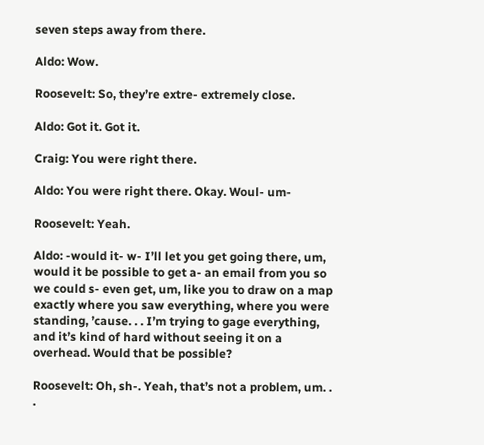seven steps away from there.

Aldo: Wow.

Roosevelt: So, they’re extre- extremely close.

Aldo: Got it. Got it.

Craig: You were right there.

Aldo: You were right there. Okay. Woul- um-

Roosevelt: Yeah.

Aldo: -would it- w- I’ll let you get going there, um, would it be possible to get a- an email from you so we could s- even get, um, like you to draw on a map exactly where you saw everything, where you were standing, ’cause. . . I’m trying to gage everything, and it’s kind of hard without seeing it on a overhead. Would that be possible?

Roosevelt: Oh, sh-. Yeah, that’s not a problem, um. . .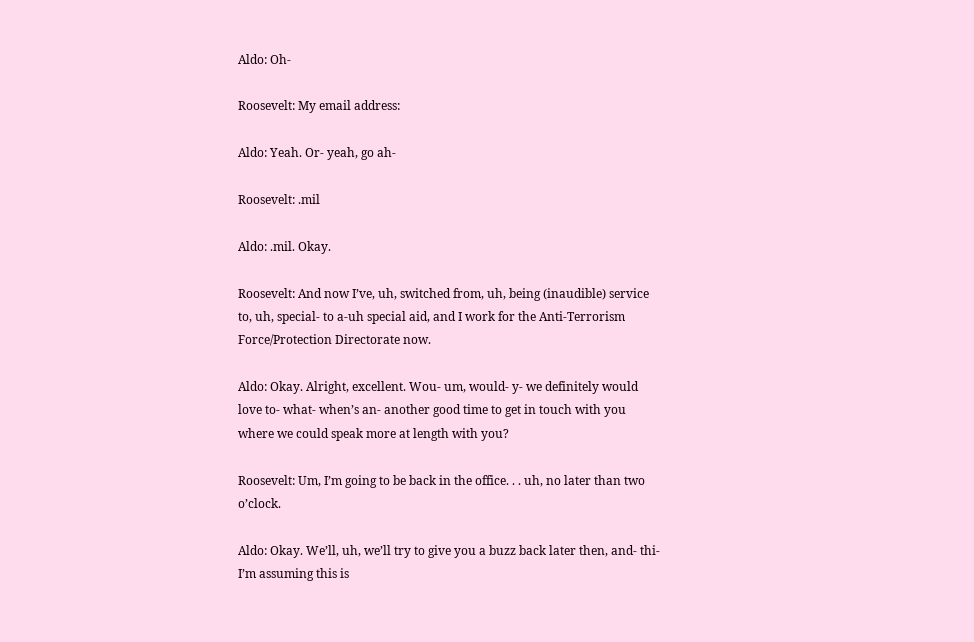Aldo: Oh-

Roosevelt: My email address:

Aldo: Yeah. Or- yeah, go ah-

Roosevelt: .mil

Aldo: .mil. Okay.

Roosevelt: And now I’ve, uh, switched from, uh, being (inaudible) service to, uh, special- to a-uh special aid, and I work for the Anti-Terrorism Force/Protection Directorate now.

Aldo: Okay. Alright, excellent. Wou- um, would- y- we definitely would love to- what- when’s an- another good time to get in touch with you where we could speak more at length with you?

Roosevelt: Um, I’m going to be back in the office. . . uh, no later than two o’clock.

Aldo: Okay. We’ll, uh, we’ll try to give you a buzz back later then, and- thi- I’m assuming this is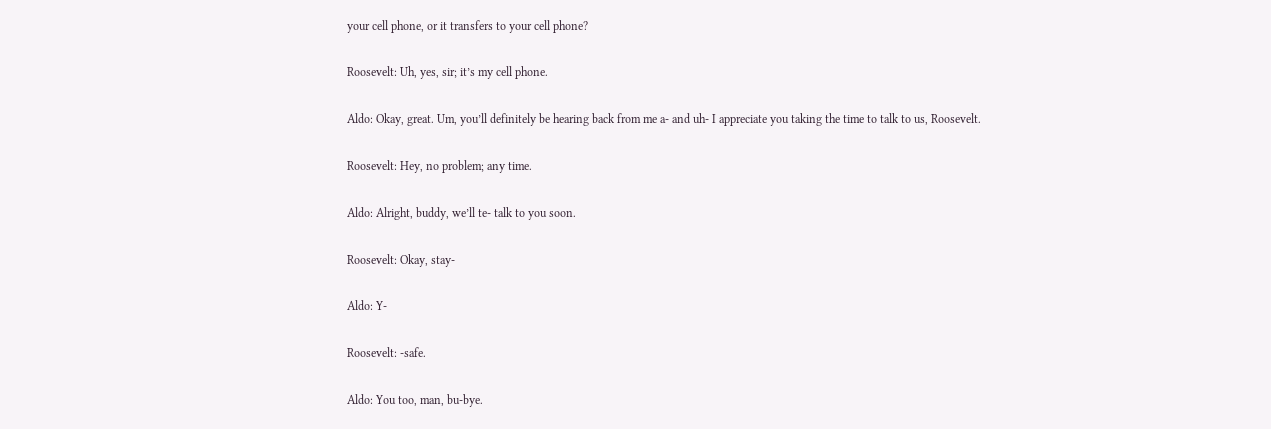your cell phone, or it transfers to your cell phone?

Roosevelt: Uh, yes, sir; it’s my cell phone.

Aldo: Okay, great. Um, you’ll definitely be hearing back from me a- and uh- I appreciate you taking the time to talk to us, Roosevelt.

Roosevelt: Hey, no problem; any time.

Aldo: Alright, buddy, we’ll te- talk to you soon.

Roosevelt: Okay, stay-

Aldo: Y-

Roosevelt: -safe.

Aldo: You too, man, bu-bye.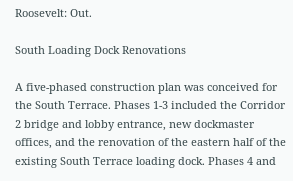Roosevelt: Out.

South Loading Dock Renovations

A five-phased construction plan was conceived for the South Terrace. Phases 1-3 included the Corridor 2 bridge and lobby entrance, new dockmaster offices, and the renovation of the eastern half of the existing South Terrace loading dock. Phases 4 and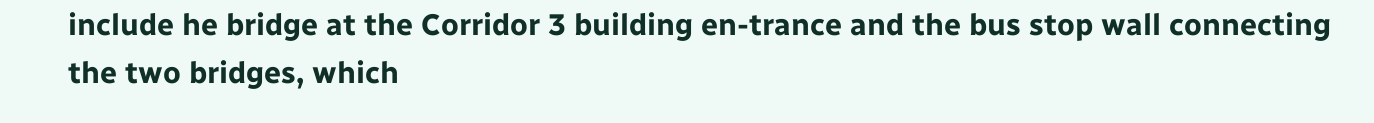include he bridge at the Corridor 3 building en-trance and the bus stop wall connecting the two bridges, which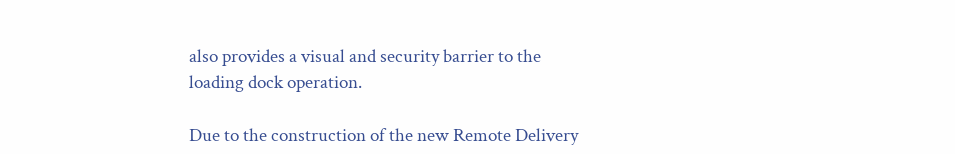also provides a visual and security barrier to the loading dock operation.

Due to the construction of the new Remote Delivery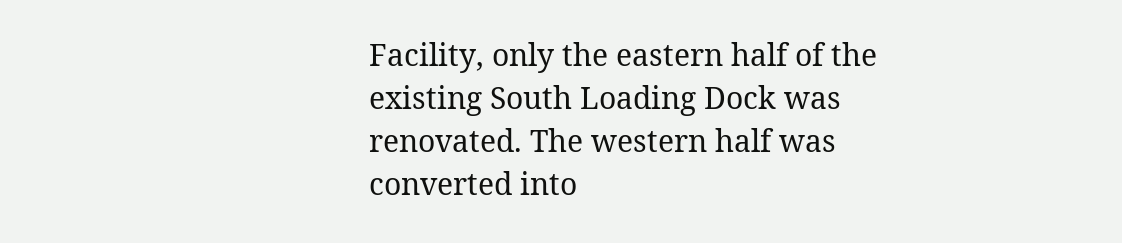Facility, only the eastern half of the existing South Loading Dock was renovated. The western half was converted into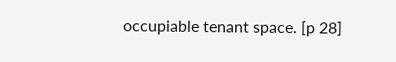occupiable tenant space. [p 28]